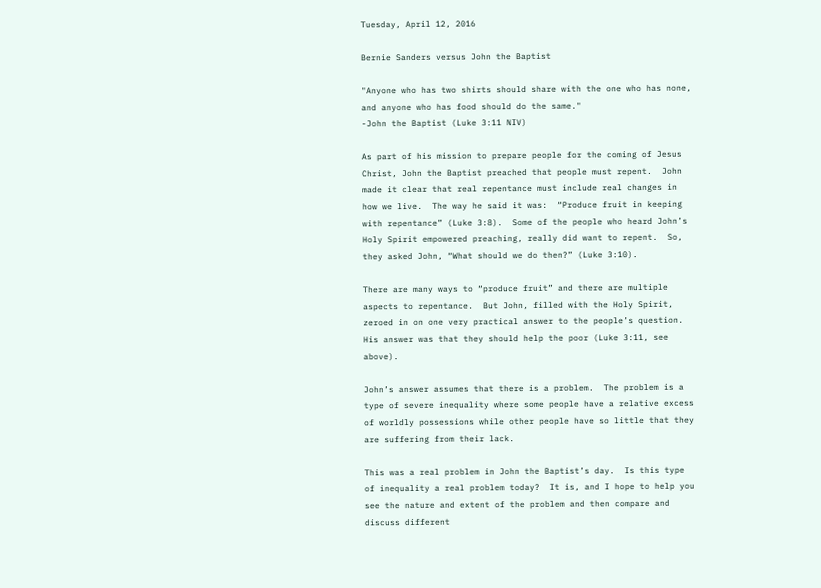Tuesday, April 12, 2016

Bernie Sanders versus John the Baptist

"Anyone who has two shirts should share with the one who has none, and anyone who has food should do the same."
-John the Baptist (Luke 3:11 NIV)

As part of his mission to prepare people for the coming of Jesus Christ, John the Baptist preached that people must repent.  John made it clear that real repentance must include real changes in how we live.  The way he said it was:  “Produce fruit in keeping with repentance” (Luke 3:8).  Some of the people who heard John’s Holy Spirit empowered preaching, really did want to repent.  So, they asked John, “What should we do then?” (Luke 3:10).

There are many ways to “produce fruit” and there are multiple aspects to repentance.  But John, filled with the Holy Spirit, zeroed in on one very practical answer to the people’s question.  His answer was that they should help the poor (Luke 3:11, see above).

John’s answer assumes that there is a problem.  The problem is a type of severe inequality where some people have a relative excess of worldly possessions while other people have so little that they are suffering from their lack.

This was a real problem in John the Baptist’s day.  Is this type of inequality a real problem today?  It is, and I hope to help you see the nature and extent of the problem and then compare and discuss different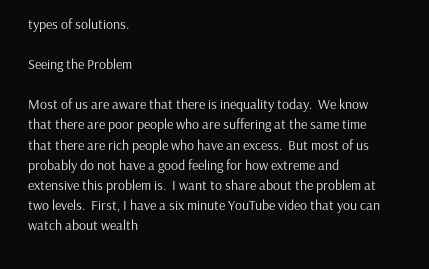types of solutions.

Seeing the Problem

Most of us are aware that there is inequality today.  We know that there are poor people who are suffering at the same time that there are rich people who have an excess.  But most of us probably do not have a good feeling for how extreme and extensive this problem is.  I want to share about the problem at two levels.  First, I have a six minute YouTube video that you can watch about wealth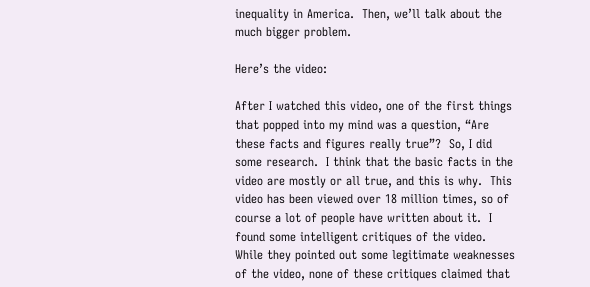inequality in America.  Then, we’ll talk about the much bigger problem.

Here’s the video:

After I watched this video, one of the first things that popped into my mind was a question, “Are these facts and figures really true”?  So, I did some research.  I think that the basic facts in the video are mostly or all true, and this is why.  This video has been viewed over 18 million times, so of course a lot of people have written about it.  I found some intelligent critiques of the video.  While they pointed out some legitimate weaknesses of the video, none of these critiques claimed that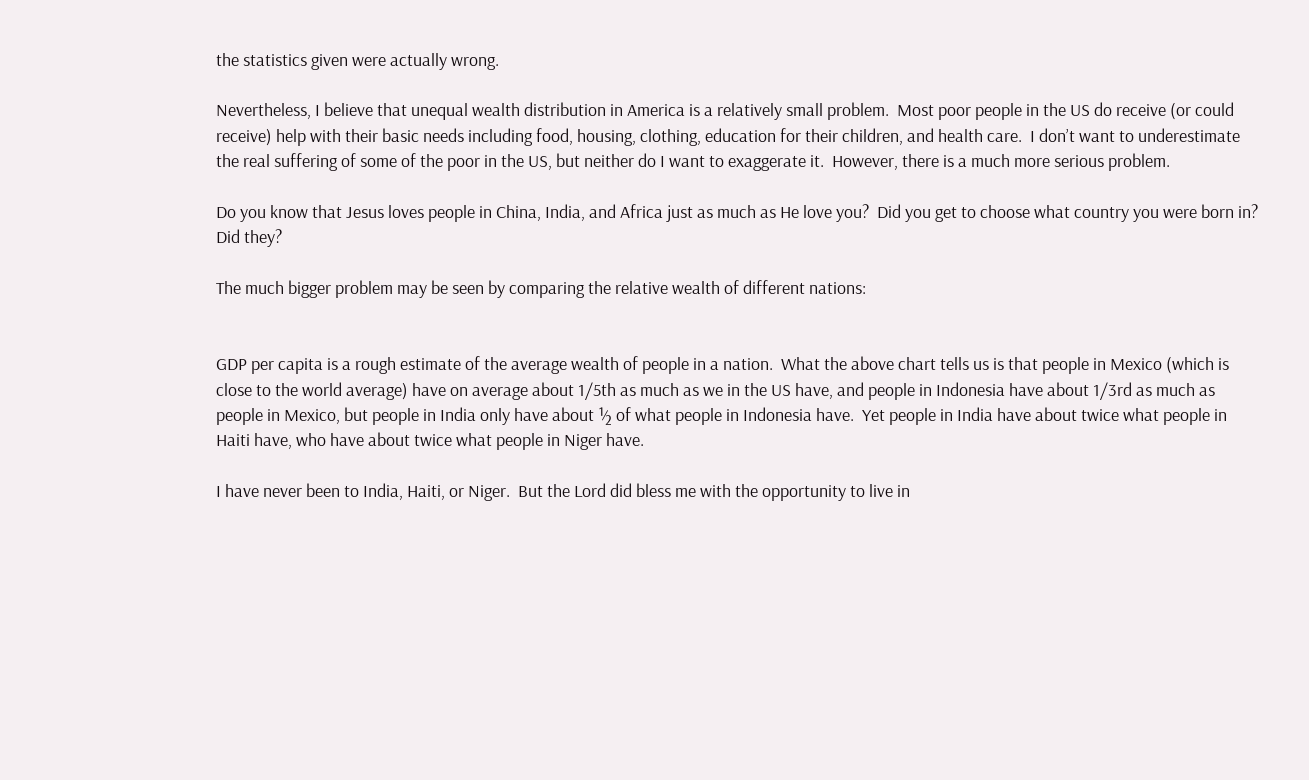the statistics given were actually wrong.

Nevertheless, I believe that unequal wealth distribution in America is a relatively small problem.  Most poor people in the US do receive (or could receive) help with their basic needs including food, housing, clothing, education for their children, and health care.  I don’t want to underestimate the real suffering of some of the poor in the US, but neither do I want to exaggerate it.  However, there is a much more serious problem.

Do you know that Jesus loves people in China, India, and Africa just as much as He love you?  Did you get to choose what country you were born in?  Did they?

The much bigger problem may be seen by comparing the relative wealth of different nations:


GDP per capita is a rough estimate of the average wealth of people in a nation.  What the above chart tells us is that people in Mexico (which is close to the world average) have on average about 1/5th as much as we in the US have, and people in Indonesia have about 1/3rd as much as people in Mexico, but people in India only have about ½ of what people in Indonesia have.  Yet people in India have about twice what people in Haiti have, who have about twice what people in Niger have.

I have never been to India, Haiti, or Niger.  But the Lord did bless me with the opportunity to live in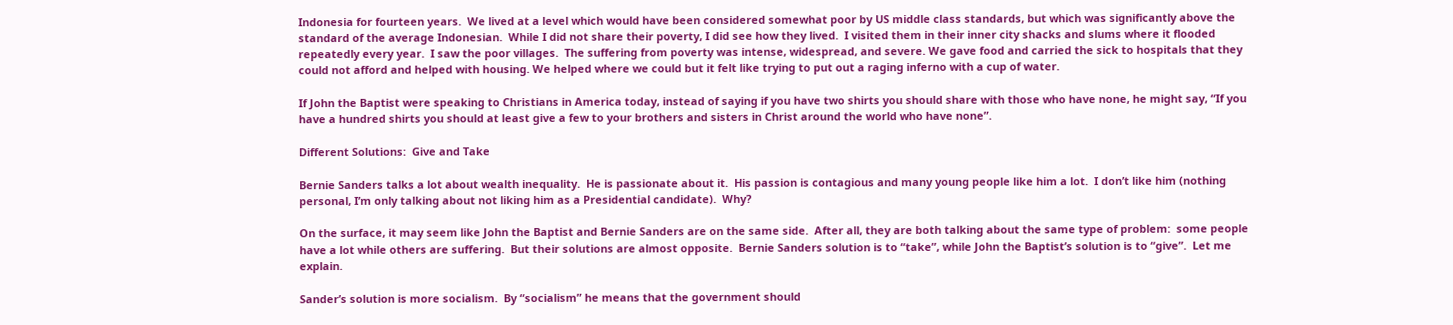Indonesia for fourteen years.  We lived at a level which would have been considered somewhat poor by US middle class standards, but which was significantly above the standard of the average Indonesian.  While I did not share their poverty, I did see how they lived.  I visited them in their inner city shacks and slums where it flooded repeatedly every year.  I saw the poor villages.  The suffering from poverty was intense, widespread, and severe. We gave food and carried the sick to hospitals that they could not afford and helped with housing. We helped where we could but it felt like trying to put out a raging inferno with a cup of water.

If John the Baptist were speaking to Christians in America today, instead of saying if you have two shirts you should share with those who have none, he might say, “If you have a hundred shirts you should at least give a few to your brothers and sisters in Christ around the world who have none”.

Different Solutions:  Give and Take

Bernie Sanders talks a lot about wealth inequality.  He is passionate about it.  His passion is contagious and many young people like him a lot.  I don’t like him (nothing personal, I’m only talking about not liking him as a Presidential candidate).  Why?

On the surface, it may seem like John the Baptist and Bernie Sanders are on the same side.  After all, they are both talking about the same type of problem:  some people have a lot while others are suffering.  But their solutions are almost opposite.  Bernie Sanders solution is to “take”, while John the Baptist’s solution is to “give”.  Let me explain.

Sander’s solution is more socialism.  By “socialism” he means that the government should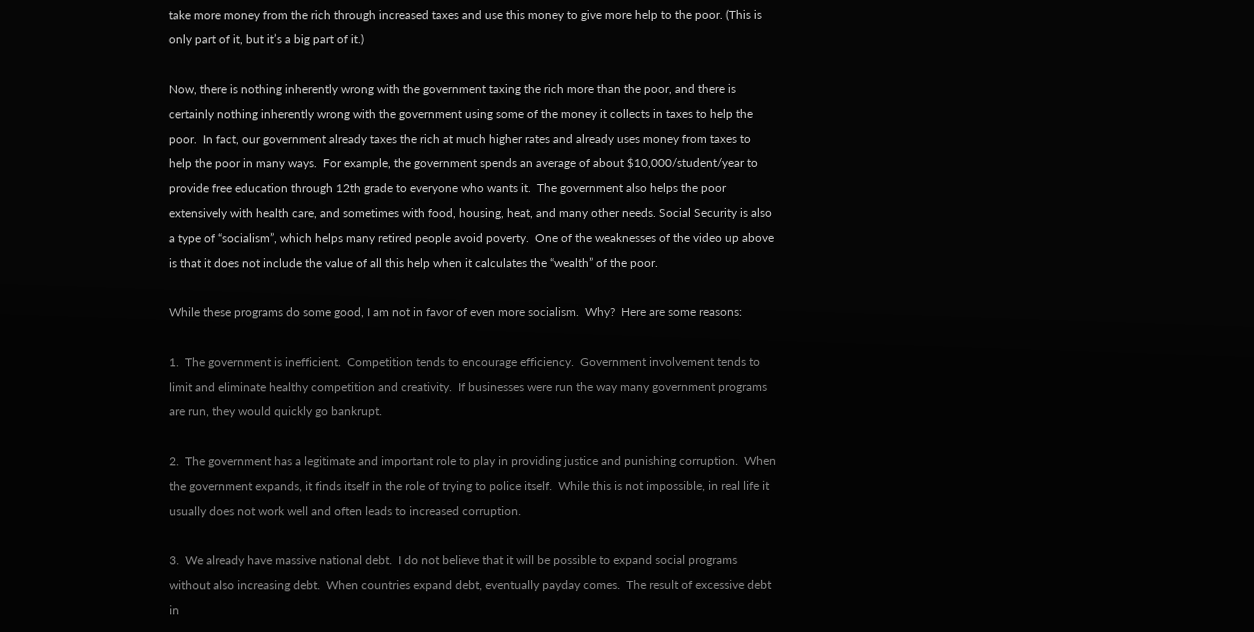take more money from the rich through increased taxes and use this money to give more help to the poor. (This is only part of it, but it’s a big part of it.)

Now, there is nothing inherently wrong with the government taxing the rich more than the poor, and there is certainly nothing inherently wrong with the government using some of the money it collects in taxes to help the poor.  In fact, our government already taxes the rich at much higher rates and already uses money from taxes to help the poor in many ways.  For example, the government spends an average of about $10,000/student/year to provide free education through 12th grade to everyone who wants it.  The government also helps the poor extensively with health care, and sometimes with food, housing, heat, and many other needs. Social Security is also a type of “socialism”, which helps many retired people avoid poverty.  One of the weaknesses of the video up above is that it does not include the value of all this help when it calculates the “wealth” of the poor.

While these programs do some good, I am not in favor of even more socialism.  Why?  Here are some reasons:

1.  The government is inefficient.  Competition tends to encourage efficiency.  Government involvement tends to limit and eliminate healthy competition and creativity.  If businesses were run the way many government programs are run, they would quickly go bankrupt.

2.  The government has a legitimate and important role to play in providing justice and punishing corruption.  When the government expands, it finds itself in the role of trying to police itself.  While this is not impossible, in real life it usually does not work well and often leads to increased corruption.

3.  We already have massive national debt.  I do not believe that it will be possible to expand social programs without also increasing debt.  When countries expand debt, eventually payday comes.  The result of excessive debt in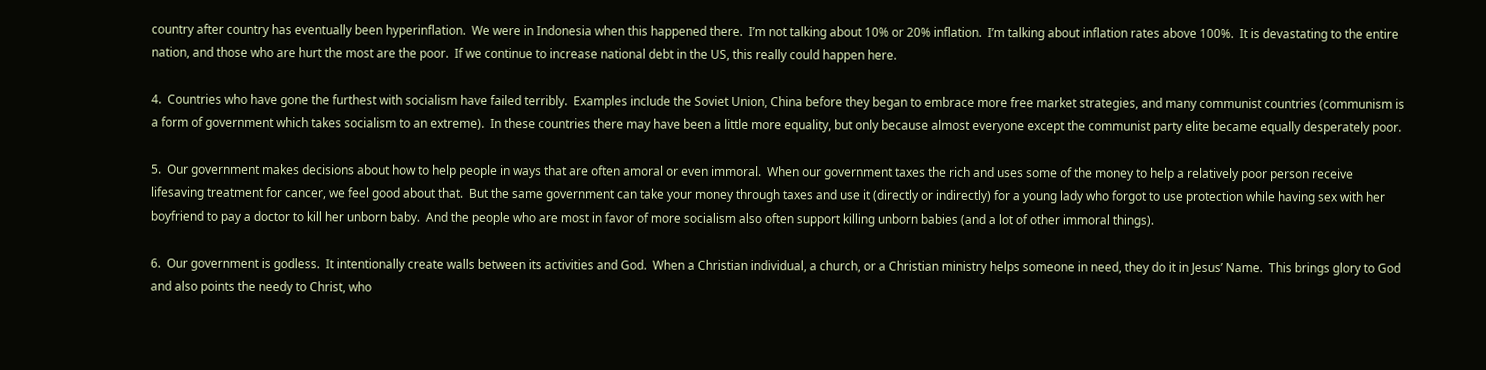country after country has eventually been hyperinflation.  We were in Indonesia when this happened there.  I’m not talking about 10% or 20% inflation.  I’m talking about inflation rates above 100%.  It is devastating to the entire nation, and those who are hurt the most are the poor.  If we continue to increase national debt in the US, this really could happen here.

4.  Countries who have gone the furthest with socialism have failed terribly.  Examples include the Soviet Union, China before they began to embrace more free market strategies, and many communist countries (communism is a form of government which takes socialism to an extreme).  In these countries there may have been a little more equality, but only because almost everyone except the communist party elite became equally desperately poor.

5.  Our government makes decisions about how to help people in ways that are often amoral or even immoral.  When our government taxes the rich and uses some of the money to help a relatively poor person receive lifesaving treatment for cancer, we feel good about that.  But the same government can take your money through taxes and use it (directly or indirectly) for a young lady who forgot to use protection while having sex with her boyfriend to pay a doctor to kill her unborn baby.  And the people who are most in favor of more socialism also often support killing unborn babies (and a lot of other immoral things).

6.  Our government is godless.  It intentionally create walls between its activities and God.  When a Christian individual, a church, or a Christian ministry helps someone in need, they do it in Jesus’ Name.  This brings glory to God and also points the needy to Christ, who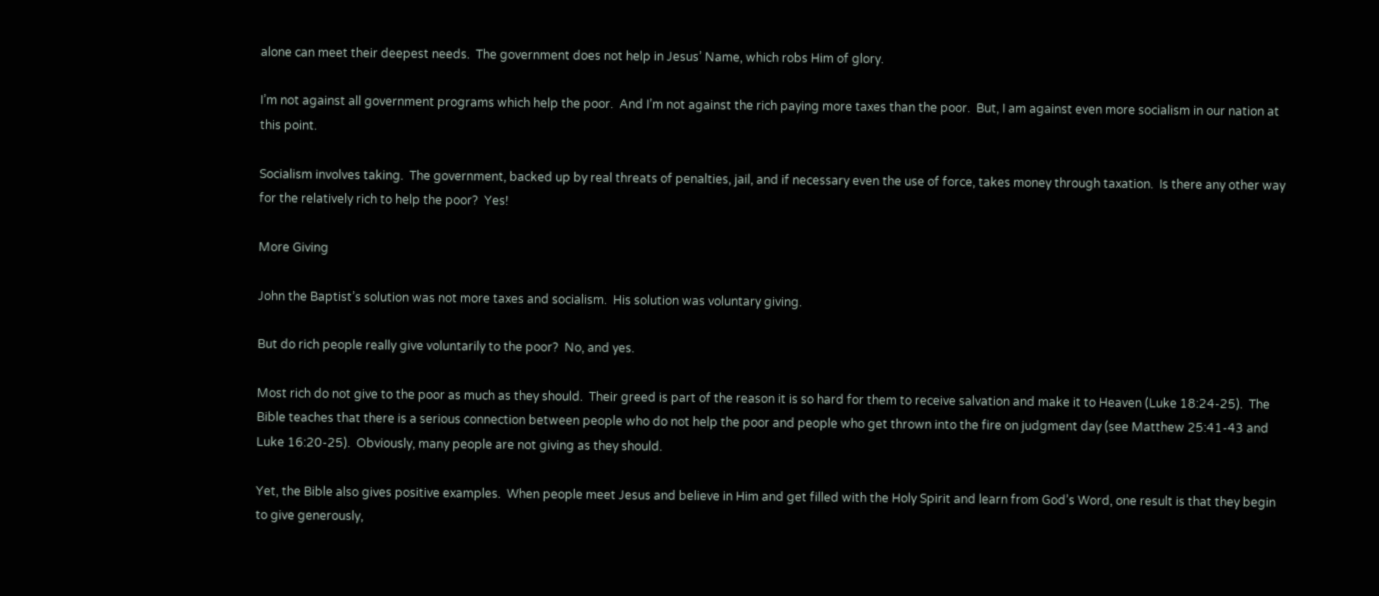alone can meet their deepest needs.  The government does not help in Jesus’ Name, which robs Him of glory.

I’m not against all government programs which help the poor.  And I’m not against the rich paying more taxes than the poor.  But, I am against even more socialism in our nation at this point.

Socialism involves taking.  The government, backed up by real threats of penalties, jail, and if necessary even the use of force, takes money through taxation.  Is there any other way for the relatively rich to help the poor?  Yes!

More Giving

John the Baptist’s solution was not more taxes and socialism.  His solution was voluntary giving.

But do rich people really give voluntarily to the poor?  No, and yes.

Most rich do not give to the poor as much as they should.  Their greed is part of the reason it is so hard for them to receive salvation and make it to Heaven (Luke 18:24-25).  The Bible teaches that there is a serious connection between people who do not help the poor and people who get thrown into the fire on judgment day (see Matthew 25:41-43 and Luke 16:20-25).  Obviously, many people are not giving as they should.

Yet, the Bible also gives positive examples.  When people meet Jesus and believe in Him and get filled with the Holy Spirit and learn from God’s Word, one result is that they begin to give generously,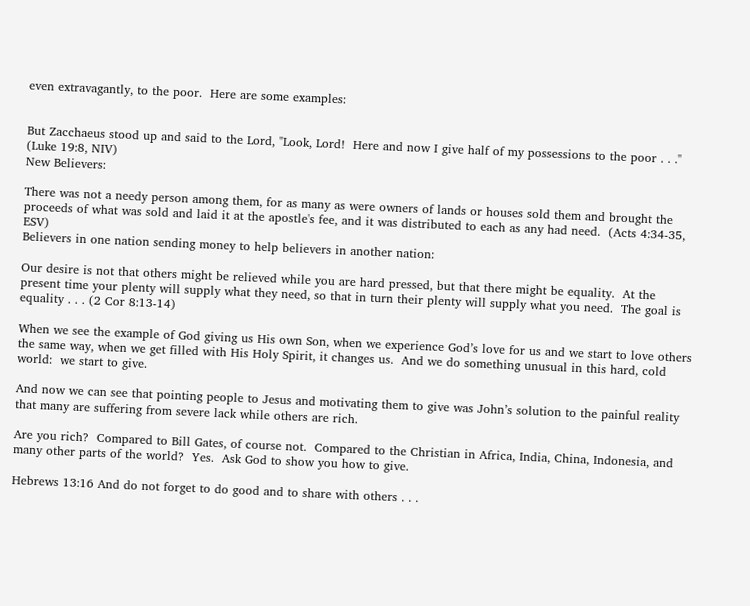even extravagantly, to the poor.  Here are some examples:


But Zacchaeus stood up and said to the Lord, "Look, Lord!  Here and now I give half of my possessions to the poor . . ."  (Luke 19:8, NIV)
New Believers:

There was not a needy person among them, for as many as were owners of lands or houses sold them and brought the proceeds of what was sold and laid it at the apostle's fee, and it was distributed to each as any had need.  (Acts 4:34-35, ESV)
Believers in one nation sending money to help believers in another nation:

Our desire is not that others might be relieved while you are hard pressed, but that there might be equality.  At the present time your plenty will supply what they need, so that in turn their plenty will supply what you need.  The goal is equality . . . (2 Cor 8:13-14)

When we see the example of God giving us His own Son, when we experience God’s love for us and we start to love others the same way, when we get filled with His Holy Spirit, it changes us.  And we do something unusual in this hard, cold world:  we start to give.

And now we can see that pointing people to Jesus and motivating them to give was John’s solution to the painful reality that many are suffering from severe lack while others are rich.

Are you rich?  Compared to Bill Gates, of course not.  Compared to the Christian in Africa, India, China, Indonesia, and many other parts of the world?  Yes.  Ask God to show you how to give.

Hebrews 13:16 And do not forget to do good and to share with others . . .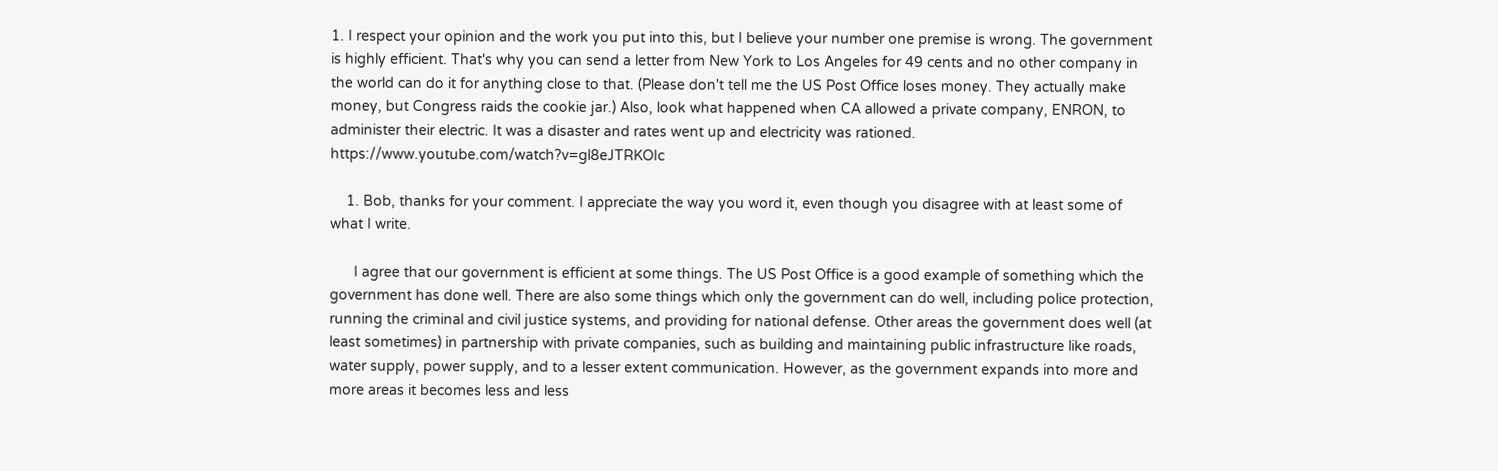1. I respect your opinion and the work you put into this, but I believe your number one premise is wrong. The government is highly efficient. That's why you can send a letter from New York to Los Angeles for 49 cents and no other company in the world can do it for anything close to that. (Please don't tell me the US Post Office loses money. They actually make money, but Congress raids the cookie jar.) Also, look what happened when CA allowed a private company, ENRON, to administer their electric. It was a disaster and rates went up and electricity was rationed. https://www.youtube.com/watch?v=gl8eJTRKOIc

    1. Bob, thanks for your comment. I appreciate the way you word it, even though you disagree with at least some of what I write.

      I agree that our government is efficient at some things. The US Post Office is a good example of something which the government has done well. There are also some things which only the government can do well, including police protection, running the criminal and civil justice systems, and providing for national defense. Other areas the government does well (at least sometimes) in partnership with private companies, such as building and maintaining public infrastructure like roads, water supply, power supply, and to a lesser extent communication. However, as the government expands into more and more areas it becomes less and less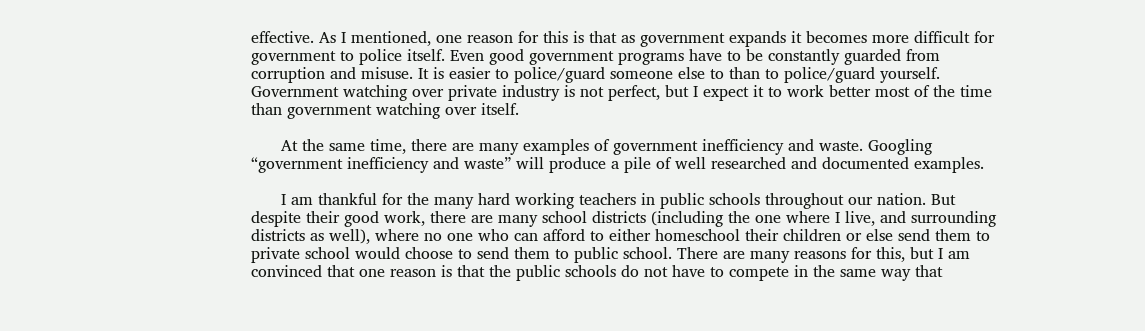effective. As I mentioned, one reason for this is that as government expands it becomes more difficult for government to police itself. Even good government programs have to be constantly guarded from corruption and misuse. It is easier to police/guard someone else to than to police/guard yourself. Government watching over private industry is not perfect, but I expect it to work better most of the time than government watching over itself.

      At the same time, there are many examples of government inefficiency and waste. Googling “government inefficiency and waste” will produce a pile of well researched and documented examples.

      I am thankful for the many hard working teachers in public schools throughout our nation. But despite their good work, there are many school districts (including the one where I live, and surrounding districts as well), where no one who can afford to either homeschool their children or else send them to private school would choose to send them to public school. There are many reasons for this, but I am convinced that one reason is that the public schools do not have to compete in the same way that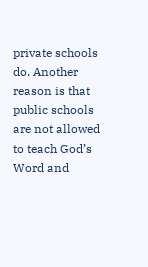private schools do. Another reason is that public schools are not allowed to teach God’s Word and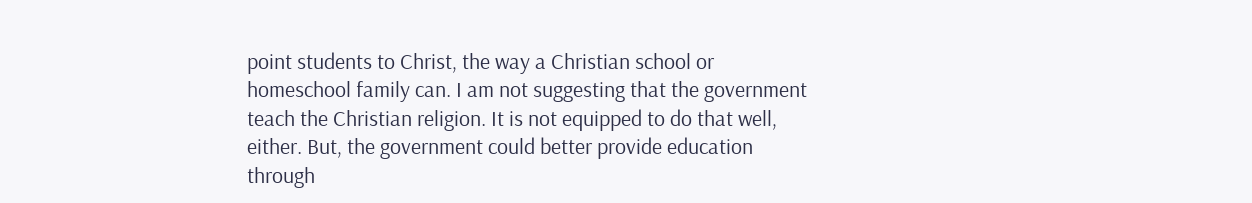point students to Christ, the way a Christian school or homeschool family can. I am not suggesting that the government teach the Christian religion. It is not equipped to do that well, either. But, the government could better provide education through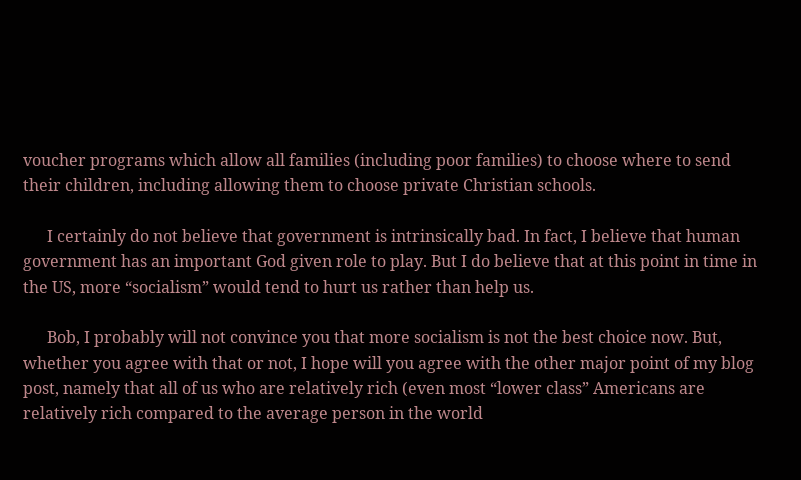voucher programs which allow all families (including poor families) to choose where to send their children, including allowing them to choose private Christian schools.

      I certainly do not believe that government is intrinsically bad. In fact, I believe that human government has an important God given role to play. But I do believe that at this point in time in the US, more “socialism” would tend to hurt us rather than help us.

      Bob, I probably will not convince you that more socialism is not the best choice now. But, whether you agree with that or not, I hope will you agree with the other major point of my blog post, namely that all of us who are relatively rich (even most “lower class” Americans are relatively rich compared to the average person in the world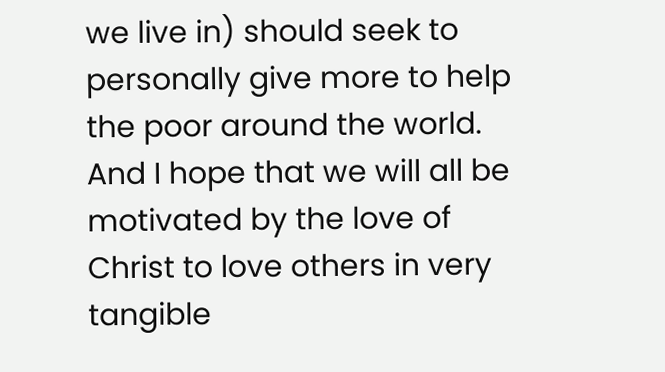we live in) should seek to personally give more to help the poor around the world. And I hope that we will all be motivated by the love of Christ to love others in very tangible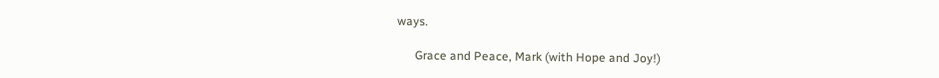ways.

      Grace and Peace, Mark (with Hope and Joy!)